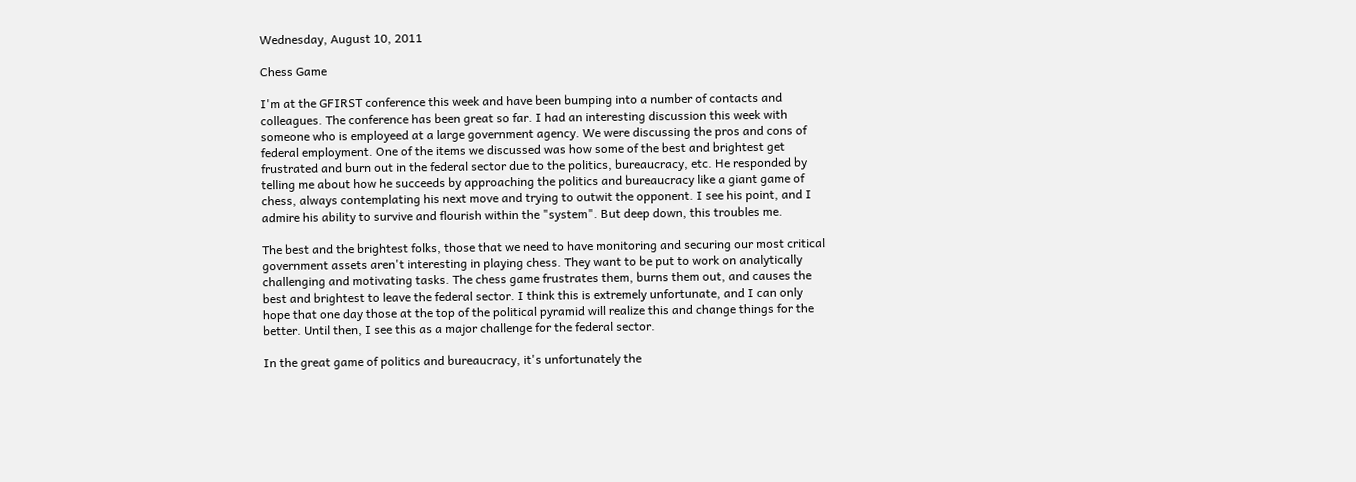Wednesday, August 10, 2011

Chess Game

I'm at the GFIRST conference this week and have been bumping into a number of contacts and colleagues. The conference has been great so far. I had an interesting discussion this week with someone who is employeed at a large government agency. We were discussing the pros and cons of federal employment. One of the items we discussed was how some of the best and brightest get frustrated and burn out in the federal sector due to the politics, bureaucracy, etc. He responded by telling me about how he succeeds by approaching the politics and bureaucracy like a giant game of chess, always contemplating his next move and trying to outwit the opponent. I see his point, and I admire his ability to survive and flourish within the "system". But deep down, this troubles me.

The best and the brightest folks, those that we need to have monitoring and securing our most critical government assets aren't interesting in playing chess. They want to be put to work on analytically challenging and motivating tasks. The chess game frustrates them, burns them out, and causes the best and brightest to leave the federal sector. I think this is extremely unfortunate, and I can only hope that one day those at the top of the political pyramid will realize this and change things for the better. Until then, I see this as a major challenge for the federal sector.

In the great game of politics and bureaucracy, it's unfortunately the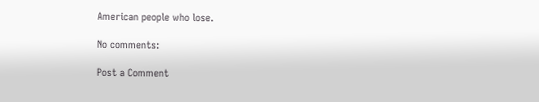American people who lose.

No comments:

Post a Comment